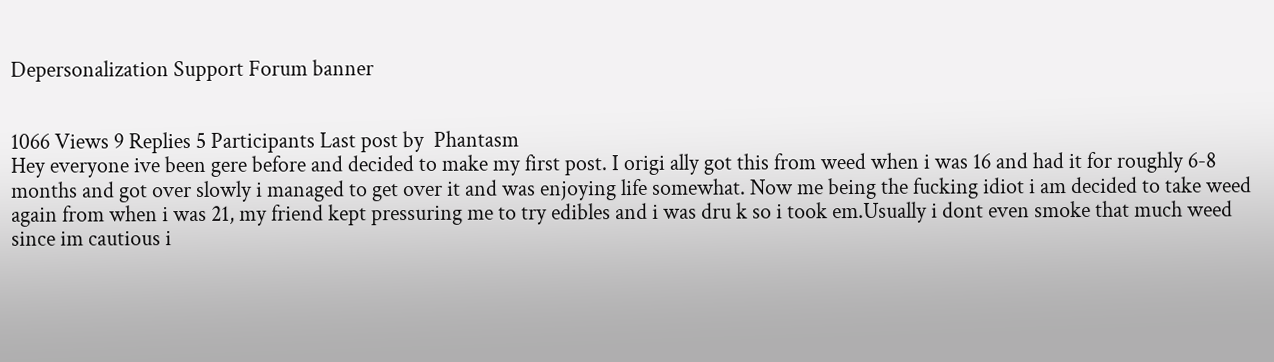Depersonalization Support Forum banner


1066 Views 9 Replies 5 Participants Last post by  Phantasm
Hey everyone ive been gere before and decided to make my first post. I origi ally got this from weed when i was 16 and had it for roughly 6-8 months and got over slowly i managed to get over it and was enjoying life somewhat. Now me being the fucking idiot i am decided to take weed again from when i was 21, my friend kept pressuring me to try edibles and i was dru k so i took em.Usually i dont even smoke that much weed since im cautious i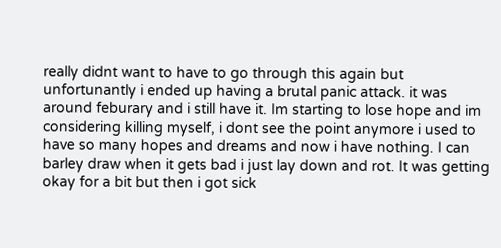really didnt want to have to go through this again but unfortunantly i ended up having a brutal panic attack. it was around feburary and i still have it. Im starting to lose hope and im considering killing myself, i dont see the point anymore i used to have so many hopes and dreams and now i have nothing. I can barley draw when it gets bad i just lay down and rot. It was getting okay for a bit but then i got sick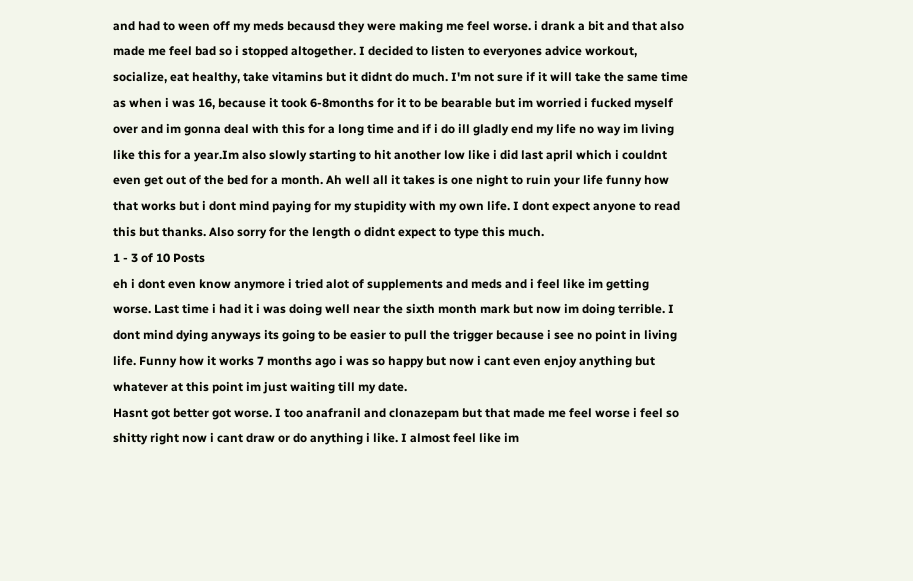and had to ween off my meds becausd they were making me feel worse. i drank a bit and that also made me feel bad so i stopped altogether. I decided to listen to everyones advice workout, socialize, eat healthy, take vitamins but it didnt do much. I'm not sure if it will take the same time as when i was 16, because it took 6-8months for it to be bearable but im worried i fucked myself over and im gonna deal with this for a long time and if i do ill gladly end my life no way im living like this for a year.Im also slowly starting to hit another low like i did last april which i couldnt even get out of the bed for a month. Ah well all it takes is one night to ruin your life funny how that works but i dont mind paying for my stupidity with my own life. I dont expect anyone to read this but thanks. Also sorry for the length o didnt expect to type this much.
1 - 3 of 10 Posts
eh i dont even know anymore i tried alot of supplements and meds and i feel like im getting worse. Last time i had it i was doing well near the sixth month mark but now im doing terrible. I dont mind dying anyways its going to be easier to pull the trigger because i see no point in living life. Funny how it works 7 months ago i was so happy but now i cant even enjoy anything but whatever at this point im just waiting till my date.
Hasnt got better got worse. I too anafranil and clonazepam but that made me feel worse i feel so shitty right now i cant draw or do anything i like. I almost feel like im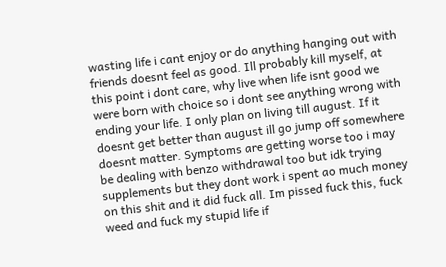wasting life i cant enjoy or do anything hanging out with friends doesnt feel as good. Ill probably kill myself, at this point i dont care, why live when life isnt good we were born with choice so i dont see anything wrong with ending your life. I only plan on living till august. If it doesnt get better than august ill go jump off somewhere doesnt matter. Symptoms are getting worse too i may be dealing with benzo withdrawal too but idk trying supplements but they dont work i spent ao much money on this shit and it did fuck all. Im pissed fuck this, fuck weed and fuck my stupid life if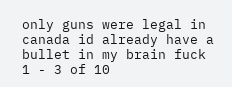only guns were legal in canada id already have a bullet in my brain fuck
1 - 3 of 10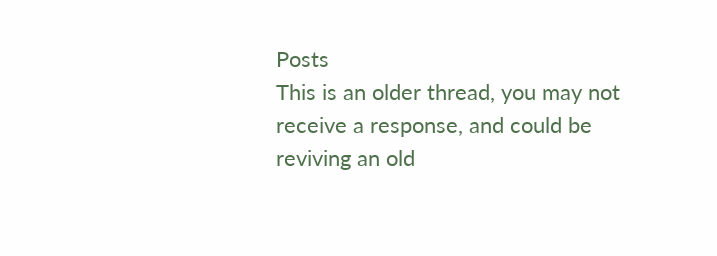Posts
This is an older thread, you may not receive a response, and could be reviving an old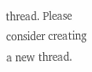thread. Please consider creating a new thread.